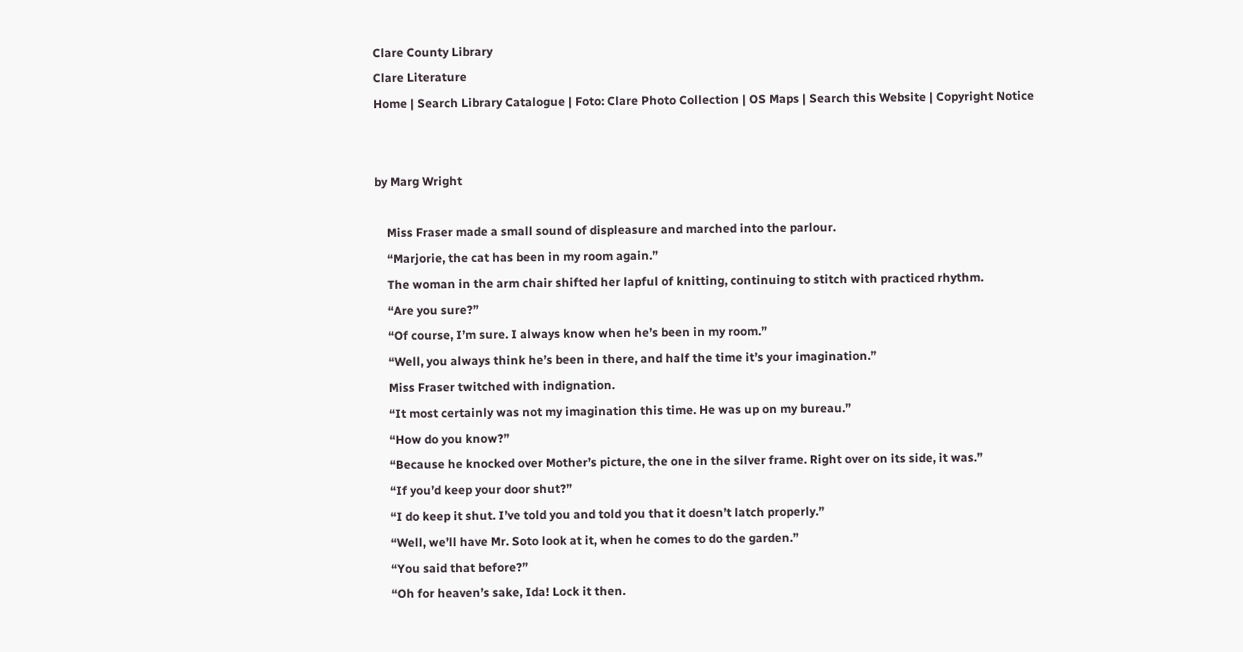Clare County Library
Clare Literature
Home | Search Library Catalogue | Foto: Clare Photo Collection | OS Maps | Search this Website | Copyright Notice


by Marg Wright

    Miss Fraser made a small sound of displeasure and marched into the parlour.
    “Marjorie, the cat has been in my room again.”
    The woman in the arm chair shifted her lapful of knitting, continuing to stitch with practiced rhythm.
    “Are you sure?”
    “Of course, I’m sure. I always know when he’s been in my room.”
    “Well, you always think he’s been in there, and half the time it’s your imagination.”
    Miss Fraser twitched with indignation.
    “It most certainly was not my imagination this time. He was up on my bureau.”
    “How do you know?”
    “Because he knocked over Mother’s picture, the one in the silver frame. Right over on its side, it was.”
    “If you’d keep your door shut?”
    “I do keep it shut. I’ve told you and told you that it doesn’t latch properly.”
    “Well, we’ll have Mr. Soto look at it, when he comes to do the garden.”
    “You said that before?”
    “Oh for heaven’s sake, Ida! Lock it then.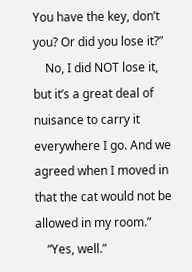You have the key, don’t you? Or did you lose it?”
    No, I did NOT lose it, but it’s a great deal of nuisance to carry it everywhere I go. And we agreed when I moved in that the cat would not be allowed in my room.”
    “Yes, well.”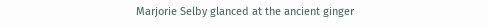Marjorie Selby glanced at the ancient ginger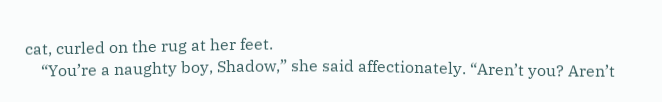cat, curled on the rug at her feet.
    “You’re a naughty boy, Shadow,” she said affectionately. “Aren’t you? Aren’t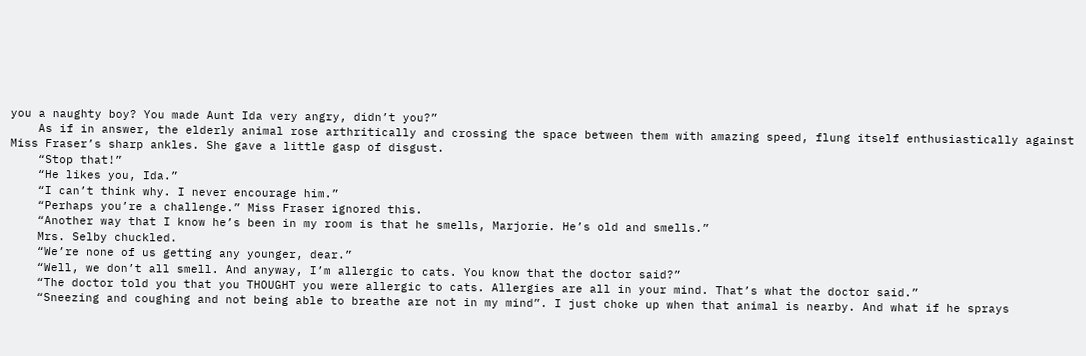you a naughty boy? You made Aunt Ida very angry, didn’t you?”
    As if in answer, the elderly animal rose arthritically and crossing the space between them with amazing speed, flung itself enthusiastically against Miss Fraser’s sharp ankles. She gave a little gasp of disgust.
    “Stop that!”
    “He likes you, Ida.”
    “I can’t think why. I never encourage him.”
    “Perhaps you’re a challenge.” Miss Fraser ignored this.
    “Another way that I know he’s been in my room is that he smells, Marjorie. He’s old and smells.”
    Mrs. Selby chuckled.
    “We’re none of us getting any younger, dear.”
    “Well, we don’t all smell. And anyway, I’m allergic to cats. You know that the doctor said?”
    “The doctor told you that you THOUGHT you were allergic to cats. Allergies are all in your mind. That’s what the doctor said.”
    “Sneezing and coughing and not being able to breathe are not in my mind”. I just choke up when that animal is nearby. And what if he sprays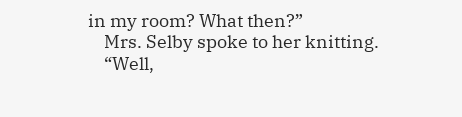in my room? What then?”
    Mrs. Selby spoke to her knitting.
    “Well,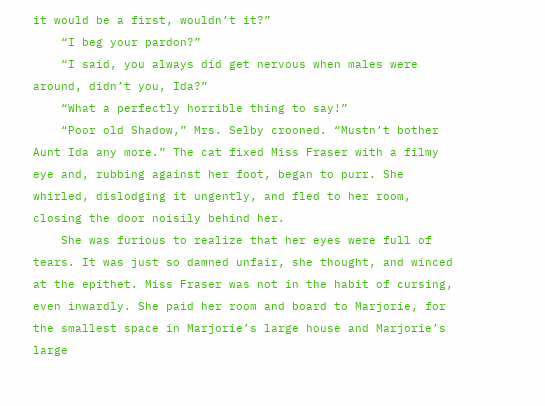it would be a first, wouldn’t it?”
    “I beg your pardon?”
    “I said, you always did get nervous when males were around, didn’t you, Ida?”
    “What a perfectly horrible thing to say!”
    “Poor old Shadow,” Mrs. Selby crooned. “Mustn’t bother Aunt Ida any more.” The cat fixed Miss Fraser with a filmy eye and, rubbing against her foot, began to purr. She whirled, dislodging it ungently, and fled to her room, closing the door noisily behind her.
    She was furious to realize that her eyes were full of tears. It was just so damned unfair, she thought, and winced at the epithet. Miss Fraser was not in the habit of cursing, even inwardly. She paid her room and board to Marjorie, for the smallest space in Marjorie’s large house and Marjorie’s large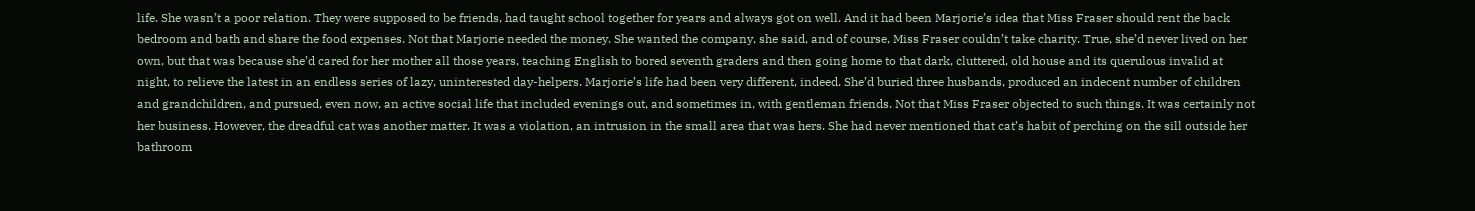life. She wasn’t a poor relation. They were supposed to be friends, had taught school together for years and always got on well. And it had been Marjorie’s idea that Miss Fraser should rent the back bedroom and bath and share the food expenses. Not that Marjorie needed the money. She wanted the company, she said, and of course, Miss Fraser couldn’t take charity. True, she’d never lived on her own, but that was because she’d cared for her mother all those years, teaching English to bored seventh graders and then going home to that dark, cluttered, old house and its querulous invalid at night, to relieve the latest in an endless series of lazy, uninterested day-helpers. Marjorie’s life had been very different, indeed. She’d buried three husbands, produced an indecent number of children and grandchildren, and pursued, even now, an active social life that included evenings out, and sometimes in, with gentleman friends. Not that Miss Fraser objected to such things. It was certainly not her business. However, the dreadful cat was another matter. It was a violation, an intrusion in the small area that was hers. She had never mentioned that cat’s habit of perching on the sill outside her bathroom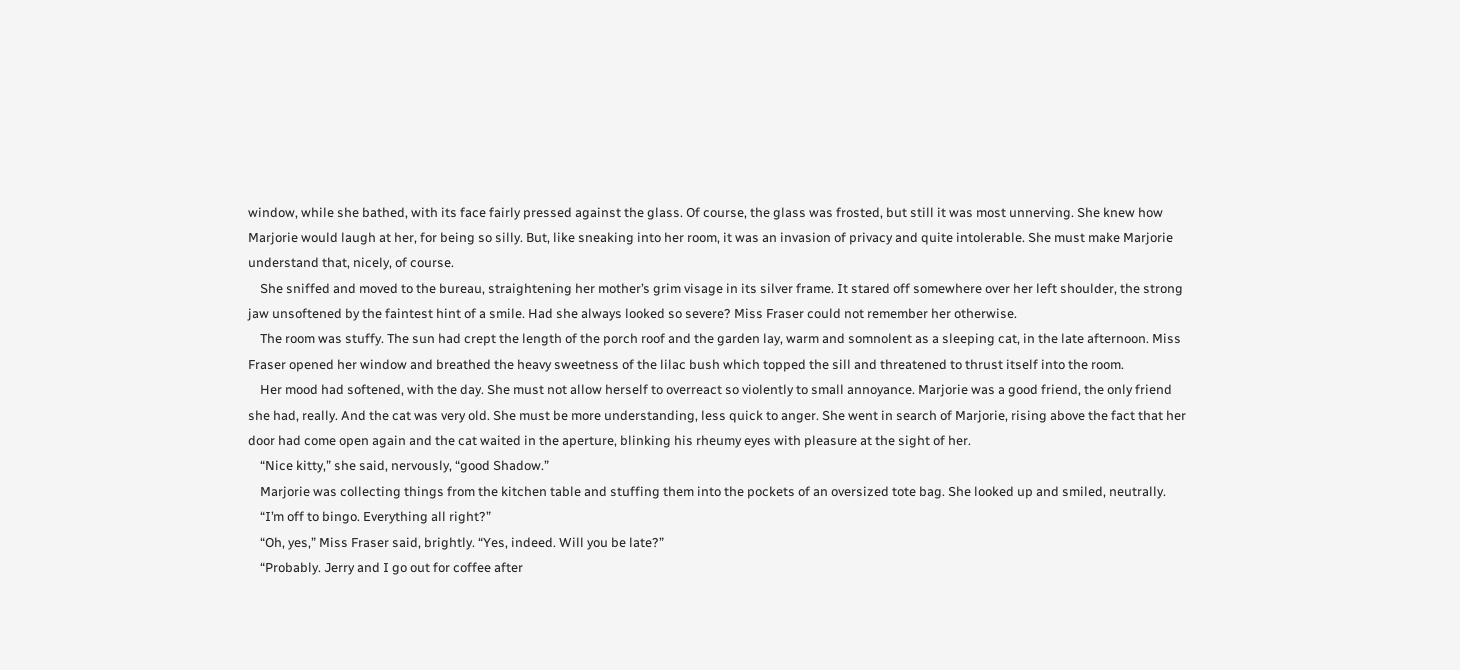window, while she bathed, with its face fairly pressed against the glass. Of course, the glass was frosted, but still it was most unnerving. She knew how Marjorie would laugh at her, for being so silly. But, like sneaking into her room, it was an invasion of privacy and quite intolerable. She must make Marjorie understand that, nicely, of course.
    She sniffed and moved to the bureau, straightening her mother’s grim visage in its silver frame. It stared off somewhere over her left shoulder, the strong jaw unsoftened by the faintest hint of a smile. Had she always looked so severe? Miss Fraser could not remember her otherwise.
    The room was stuffy. The sun had crept the length of the porch roof and the garden lay, warm and somnolent as a sleeping cat, in the late afternoon. Miss Fraser opened her window and breathed the heavy sweetness of the lilac bush which topped the sill and threatened to thrust itself into the room.
    Her mood had softened, with the day. She must not allow herself to overreact so violently to small annoyance. Marjorie was a good friend, the only friend she had, really. And the cat was very old. She must be more understanding, less quick to anger. She went in search of Marjorie, rising above the fact that her door had come open again and the cat waited in the aperture, blinking his rheumy eyes with pleasure at the sight of her.
    “Nice kitty,” she said, nervously, “good Shadow.”
    Marjorie was collecting things from the kitchen table and stuffing them into the pockets of an oversized tote bag. She looked up and smiled, neutrally.
    “I’m off to bingo. Everything all right?”
    “Oh, yes,” Miss Fraser said, brightly. “Yes, indeed. Will you be late?”
    “Probably. Jerry and I go out for coffee after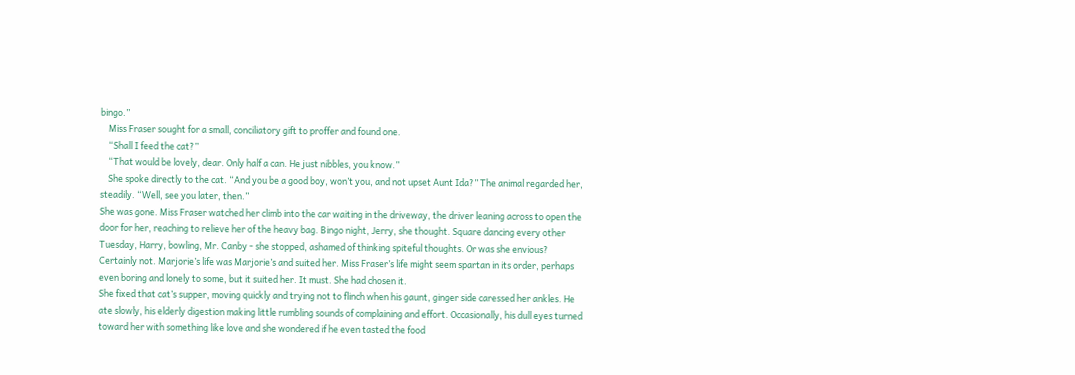bingo.”
    Miss Fraser sought for a small, conciliatory gift to proffer and found one.
    “Shall I feed the cat?”
    “That would be lovely, dear. Only half a can. He just nibbles, you know.”
    She spoke directly to the cat. “And you be a good boy, won’t you, and not upset Aunt Ida?” The animal regarded her, steadily. “Well, see you later, then.”
She was gone. Miss Fraser watched her climb into the car waiting in the driveway, the driver leaning across to open the door for her, reaching to relieve her of the heavy bag. Bingo night, Jerry, she thought. Square dancing every other Tuesday, Harry, bowling, Mr. Canby - she stopped, ashamed of thinking spiteful thoughts. Or was she envious? Certainly not. Marjorie’s life was Marjorie’s and suited her. Miss Fraser’s life might seem spartan in its order, perhaps even boring and lonely to some, but it suited her. It must. She had chosen it.
She fixed that cat’s supper, moving quickly and trying not to flinch when his gaunt, ginger side caressed her ankles. He ate slowly, his elderly digestion making little rumbling sounds of complaining and effort. Occasionally, his dull eyes turned toward her with something like love and she wondered if he even tasted the food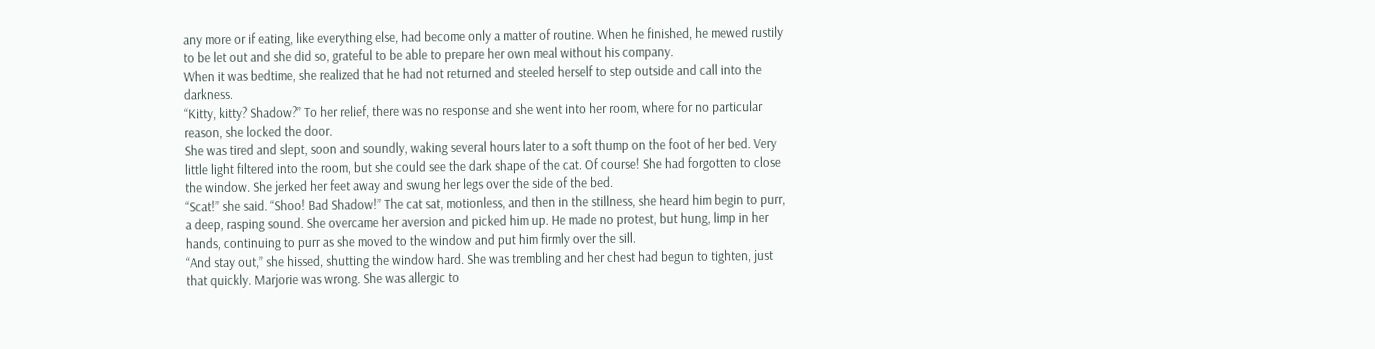any more or if eating, like everything else, had become only a matter of routine. When he finished, he mewed rustily to be let out and she did so, grateful to be able to prepare her own meal without his company.
When it was bedtime, she realized that he had not returned and steeled herself to step outside and call into the darkness.
“Kitty, kitty? Shadow?” To her relief, there was no response and she went into her room, where for no particular reason, she locked the door.
She was tired and slept, soon and soundly, waking several hours later to a soft thump on the foot of her bed. Very little light filtered into the room, but she could see the dark shape of the cat. Of course! She had forgotten to close the window. She jerked her feet away and swung her legs over the side of the bed.
“Scat!” she said. “Shoo! Bad Shadow!” The cat sat, motionless, and then in the stillness, she heard him begin to purr, a deep, rasping sound. She overcame her aversion and picked him up. He made no protest, but hung, limp in her hands, continuing to purr as she moved to the window and put him firmly over the sill.
“And stay out,” she hissed, shutting the window hard. She was trembling and her chest had begun to tighten, just that quickly. Marjorie was wrong. She was allergic to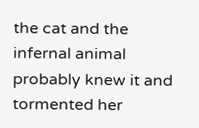the cat and the infernal animal probably knew it and tormented her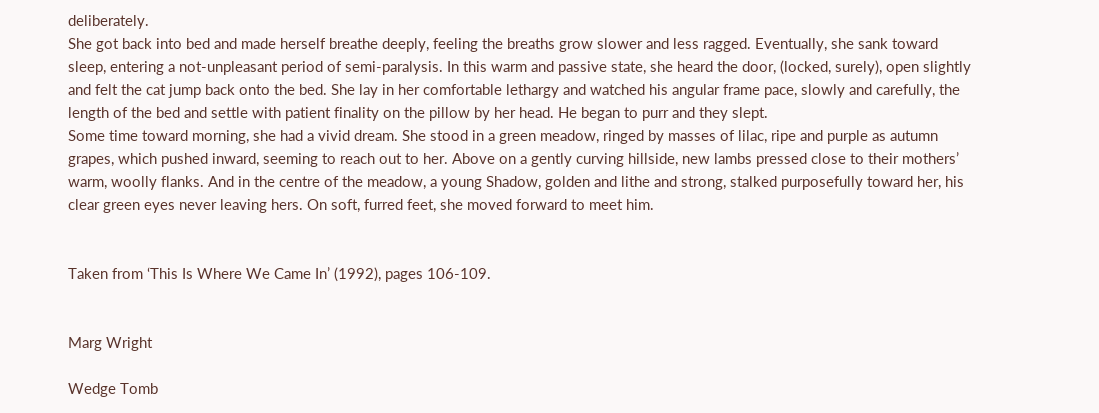deliberately.
She got back into bed and made herself breathe deeply, feeling the breaths grow slower and less ragged. Eventually, she sank toward sleep, entering a not-unpleasant period of semi-paralysis. In this warm and passive state, she heard the door, (locked, surely), open slightly and felt the cat jump back onto the bed. She lay in her comfortable lethargy and watched his angular frame pace, slowly and carefully, the length of the bed and settle with patient finality on the pillow by her head. He began to purr and they slept.
Some time toward morning, she had a vivid dream. She stood in a green meadow, ringed by masses of lilac, ripe and purple as autumn grapes, which pushed inward, seeming to reach out to her. Above on a gently curving hillside, new lambs pressed close to their mothers’ warm, woolly flanks. And in the centre of the meadow, a young Shadow, golden and lithe and strong, stalked purposefully toward her, his clear green eyes never leaving hers. On soft, furred feet, she moved forward to meet him.


Taken from ‘This Is Where We Came In’ (1992), pages 106-109.


Marg Wright

Wedge Tomb